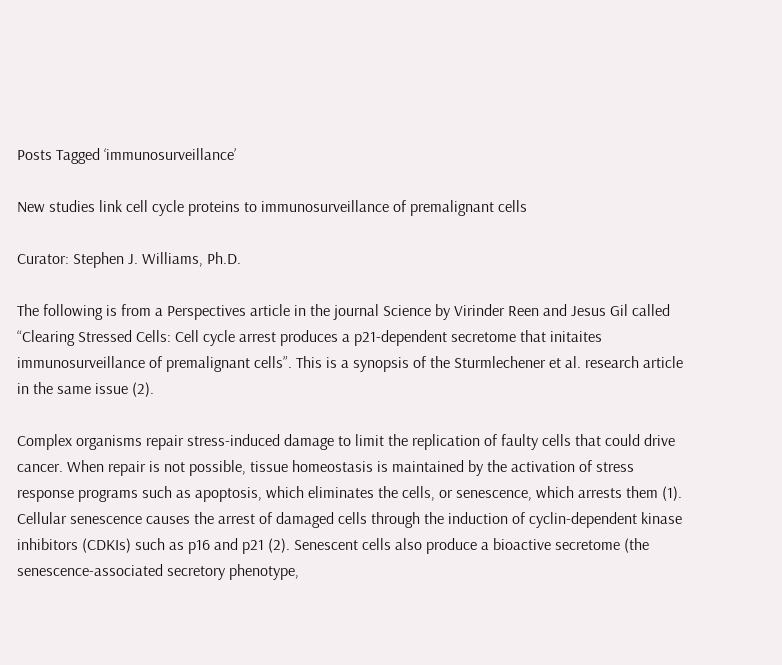Posts Tagged ‘immunosurveillance’

New studies link cell cycle proteins to immunosurveillance of premalignant cells

Curator: Stephen J. Williams, Ph.D.

The following is from a Perspectives article in the journal Science by Virinder Reen and Jesus Gil called “Clearing Stressed Cells: Cell cycle arrest produces a p21-dependent secretome that initaites immunosurveillance of premalignant cells”. This is a synopsis of the Sturmlechener et al. research article in the same issue (2).

Complex organisms repair stress-induced damage to limit the replication of faulty cells that could drive cancer. When repair is not possible, tissue homeostasis is maintained by the activation of stress response programs such as apoptosis, which eliminates the cells, or senescence, which arrests them (1). Cellular senescence causes the arrest of damaged cells through the induction of cyclin-dependent kinase inhibitors (CDKIs) such as p16 and p21 (2). Senescent cells also produce a bioactive secretome (the senescence-associated secretory phenotype,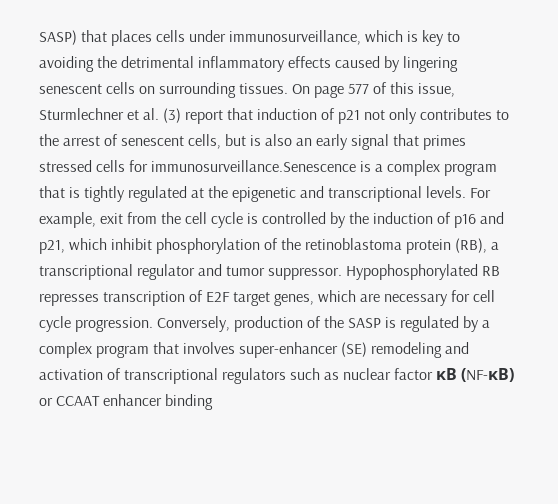SASP) that places cells under immunosurveillance, which is key to avoiding the detrimental inflammatory effects caused by lingering senescent cells on surrounding tissues. On page 577 of this issue, Sturmlechner et al. (3) report that induction of p21 not only contributes to the arrest of senescent cells, but is also an early signal that primes stressed cells for immunosurveillance.Senescence is a complex program that is tightly regulated at the epigenetic and transcriptional levels. For example, exit from the cell cycle is controlled by the induction of p16 and p21, which inhibit phosphorylation of the retinoblastoma protein (RB), a transcriptional regulator and tumor suppressor. Hypophosphorylated RB represses transcription of E2F target genes, which are necessary for cell cycle progression. Conversely, production of the SASP is regulated by a complex program that involves super-enhancer (SE) remodeling and activation of transcriptional regulators such as nuclear factor κB (NF-κB) or CCAAT enhancer binding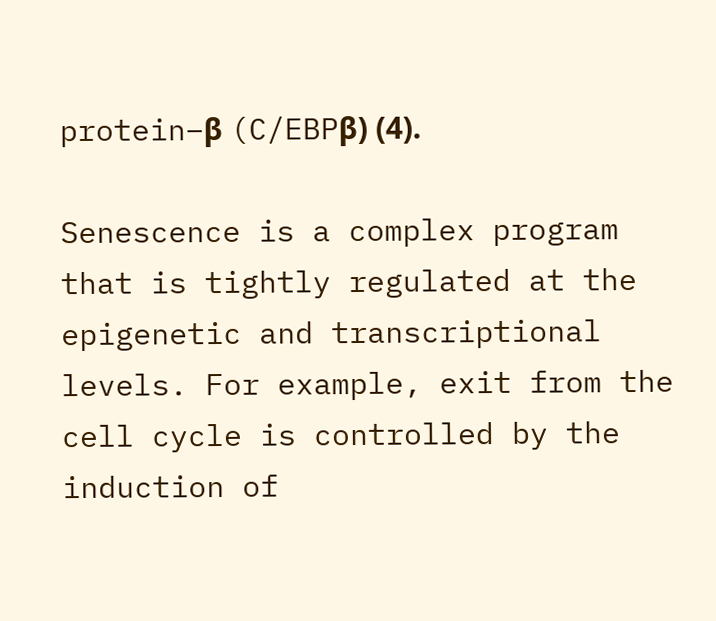protein–β (C/EBPβ) (4).

Senescence is a complex program that is tightly regulated at the epigenetic and transcriptional levels. For example, exit from the cell cycle is controlled by the induction of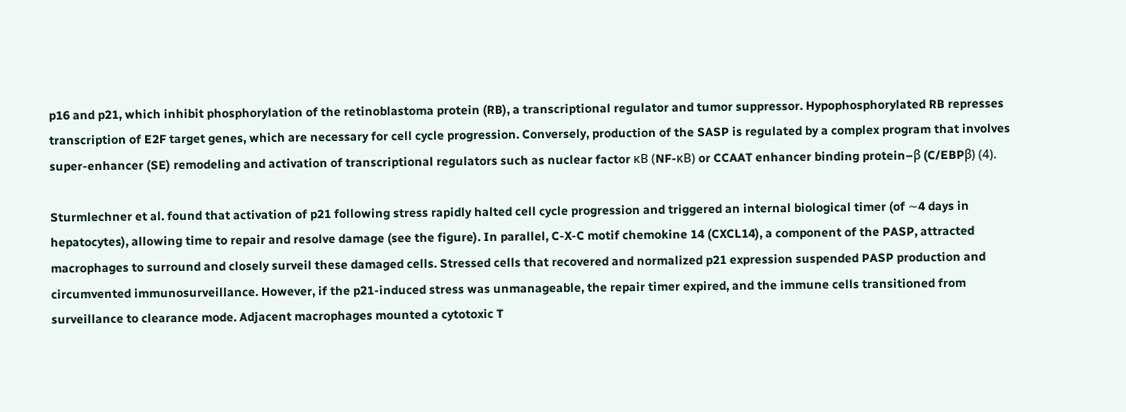p16 and p21, which inhibit phosphorylation of the retinoblastoma protein (RB), a transcriptional regulator and tumor suppressor. Hypophosphorylated RB represses transcription of E2F target genes, which are necessary for cell cycle progression. Conversely, production of the SASP is regulated by a complex program that involves super-enhancer (SE) remodeling and activation of transcriptional regulators such as nuclear factor κB (NF-κB) or CCAAT enhancer binding protein–β (C/EBPβ) (4).

Sturmlechner et al. found that activation of p21 following stress rapidly halted cell cycle progression and triggered an internal biological timer (of ∼4 days in hepatocytes), allowing time to repair and resolve damage (see the figure). In parallel, C-X-C motif chemokine 14 (CXCL14), a component of the PASP, attracted macrophages to surround and closely surveil these damaged cells. Stressed cells that recovered and normalized p21 expression suspended PASP production and circumvented immunosurveillance. However, if the p21-induced stress was unmanageable, the repair timer expired, and the immune cells transitioned from surveillance to clearance mode. Adjacent macrophages mounted a cytotoxic T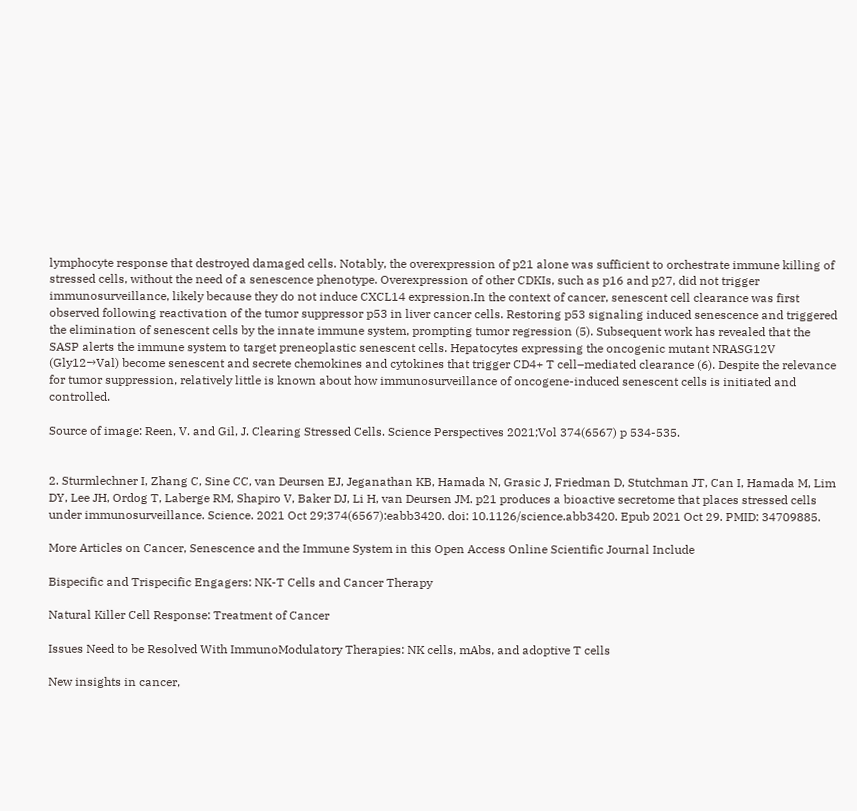lymphocyte response that destroyed damaged cells. Notably, the overexpression of p21 alone was sufficient to orchestrate immune killing of stressed cells, without the need of a senescence phenotype. Overexpression of other CDKIs, such as p16 and p27, did not trigger immunosurveillance, likely because they do not induce CXCL14 expression.In the context of cancer, senescent cell clearance was first observed following reactivation of the tumor suppressor p53 in liver cancer cells. Restoring p53 signaling induced senescence and triggered the elimination of senescent cells by the innate immune system, prompting tumor regression (5). Subsequent work has revealed that the SASP alerts the immune system to target preneoplastic senescent cells. Hepatocytes expressing the oncogenic mutant NRASG12V (Gly12→Val) become senescent and secrete chemokines and cytokines that trigger CD4+ T cell–mediated clearance (6). Despite the relevance for tumor suppression, relatively little is known about how immunosurveillance of oncogene-induced senescent cells is initiated and controlled.

Source of image: Reen, V. and Gil, J. Clearing Stressed Cells. Science Perspectives 2021;Vol 374(6567) p 534-535.


2. Sturmlechner I, Zhang C, Sine CC, van Deursen EJ, Jeganathan KB, Hamada N, Grasic J, Friedman D, Stutchman JT, Can I, Hamada M, Lim DY, Lee JH, Ordog T, Laberge RM, Shapiro V, Baker DJ, Li H, van Deursen JM. p21 produces a bioactive secretome that places stressed cells under immunosurveillance. Science. 2021 Oct 29;374(6567):eabb3420. doi: 10.1126/science.abb3420. Epub 2021 Oct 29. PMID: 34709885.

More Articles on Cancer, Senescence and the Immune System in this Open Access Online Scientific Journal Include

Bispecific and Trispecific Engagers: NK-T Cells and Cancer Therapy

Natural Killer Cell Response: Treatment of Cancer

Issues Need to be Resolved With ImmunoModulatory Therapies: NK cells, mAbs, and adoptive T cells

New insights in cancer,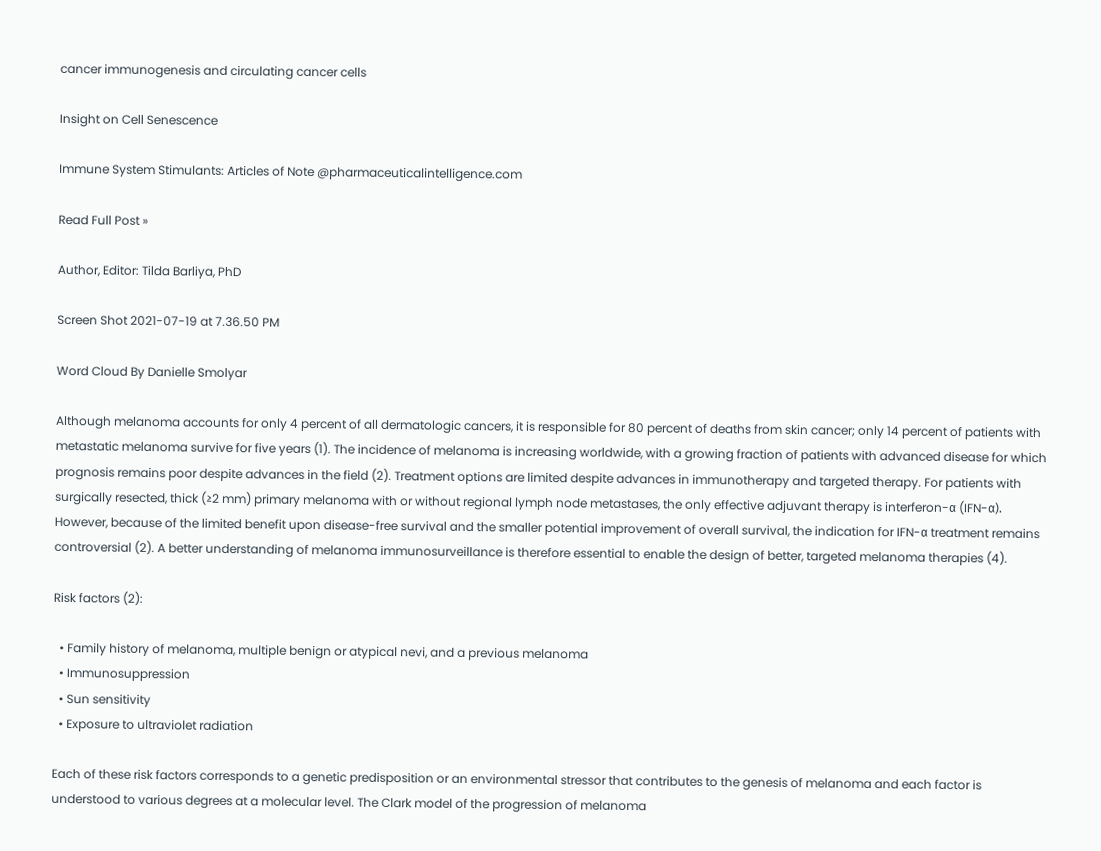cancer immunogenesis and circulating cancer cells

Insight on Cell Senescence

Immune System Stimulants: Articles of Note @pharmaceuticalintelligence.com

Read Full Post »

Author, Editor: Tilda Barliya, PhD

Screen Shot 2021-07-19 at 7.36.50 PM

Word Cloud By Danielle Smolyar

Although melanoma accounts for only 4 percent of all dermatologic cancers, it is responsible for 80 percent of deaths from skin cancer; only 14 percent of patients with metastatic melanoma survive for five years (1). The incidence of melanoma is increasing worldwide, with a growing fraction of patients with advanced disease for which prognosis remains poor despite advances in the field (2). Treatment options are limited despite advances in immunotherapy and targeted therapy. For patients with surgically resected, thick (≥2 mm) primary melanoma with or without regional lymph node metastases, the only effective adjuvant therapy is interferon-α (IFN-α). However, because of the limited benefit upon disease-free survival and the smaller potential improvement of overall survival, the indication for IFN-α treatment remains controversial (2). A better understanding of melanoma immunosurveillance is therefore essential to enable the design of better, targeted melanoma therapies (4).

Risk factors (2):

  • Family history of melanoma, multiple benign or atypical nevi, and a previous melanoma
  • Immunosuppression
  • Sun sensitivity
  • Exposure to ultraviolet radiation

Each of these risk factors corresponds to a genetic predisposition or an environmental stressor that contributes to the genesis of melanoma and each factor is understood to various degrees at a molecular level. The Clark model of the progression of melanoma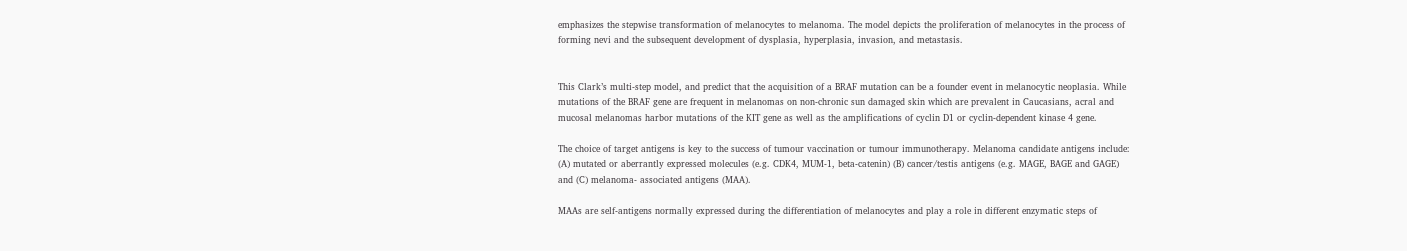emphasizes the stepwise transformation of melanocytes to melanoma. The model depicts the proliferation of melanocytes in the process of forming nevi and the subsequent development of dysplasia, hyperplasia, invasion, and metastasis.


This Clark’s multi-step model, and predict that the acquisition of a BRAF mutation can be a founder event in melanocytic neoplasia. While mutations of the BRAF gene are frequent in melanomas on non-chronic sun damaged skin which are prevalent in Caucasians, acral and mucosal melanomas harbor mutations of the KIT gene as well as the amplifications of cyclin D1 or cyclin-dependent kinase 4 gene.

The choice of target antigens is key to the success of tumour vaccination or tumour immunotherapy. Melanoma candidate antigens include: (A) mutated or aberrantly expressed molecules (e.g. CDK4, MUM-1, beta-catenin) (B) cancer/testis antigens (e.g. MAGE, BAGE and GAGE) and (C) melanoma- associated antigens (MAA).

MAAs are self-antigens normally expressed during the differentiation of melanocytes and play a role in different enzymatic steps of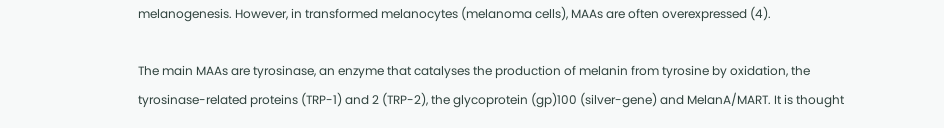melanogenesis. However, in transformed melanocytes (melanoma cells), MAAs are often overexpressed (4).

The main MAAs are tyrosinase, an enzyme that catalyses the production of melanin from tyrosine by oxidation, the tyrosinase-related proteins (TRP-1) and 2 (TRP-2), the glycoprotein (gp)100 (silver-gene) and MelanA/MART. It is thought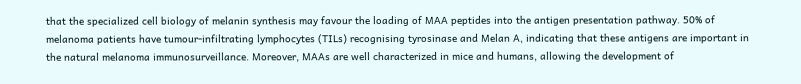that the specialized cell biology of melanin synthesis may favour the loading of MAA peptides into the antigen presentation pathway. 50% of melanoma patients have tumour-infiltrating lymphocytes (TILs) recognising tyrosinase and Melan A, indicating that these antigens are important in the natural melanoma immunosurveillance. Moreover, MAAs are well characterized in mice and humans, allowing the development of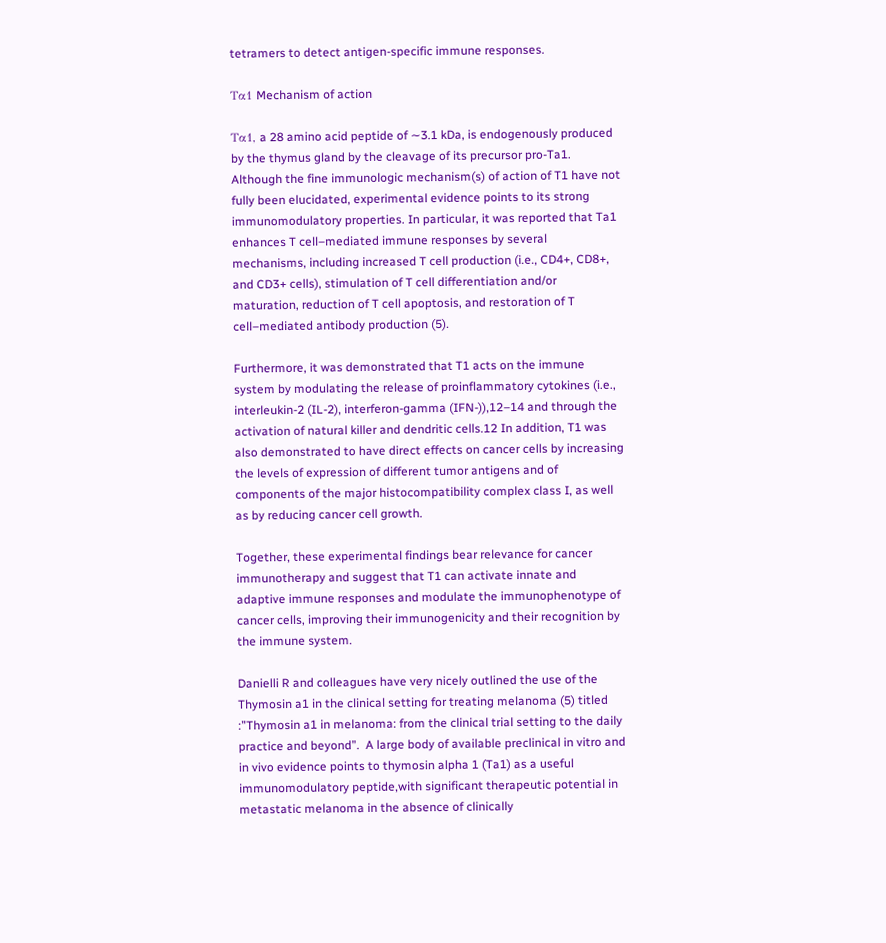tetramers to detect antigen-specific immune responses.

Tα1 Mechanism of action

Tα1, a 28 amino acid peptide of ∼3.1 kDa, is endogenously produced by the thymus gland by the cleavage of its precursor pro-Ta1.  Although the fine immunologic mechanism(s) of action of T1 have not fully been elucidated, experimental evidence points to its strong immunomodulatory properties. In particular, it was reported that Ta1 enhances T cell–mediated immune responses by several mechanisms, including increased T cell production (i.e., CD4+, CD8+, and CD3+ cells), stimulation of T cell differentiation and/or maturation, reduction of T cell apoptosis, and restoration of T cell–mediated antibody production (5).

Furthermore, it was demonstrated that T1 acts on the immune system by modulating the release of proinflammatory cytokines (i.e., interleukin-2 (IL-2), interferon-gamma (IFN-)),12–14 and through the activation of natural killer and dendritic cells.12 In addition, T1 was also demonstrated to have direct effects on cancer cells by increasing the levels of expression of different tumor antigens and of components of the major histocompatibility complex class I, as well as by reducing cancer cell growth.

Together, these experimental findings bear relevance for cancer immunotherapy and suggest that T1 can activate innate and adaptive immune responses and modulate the immunophenotype of cancer cells, improving their immunogenicity and their recognition by the immune system.

Danielli R and colleagues have very nicely outlined the use of the Thymosin a1 in the clinical setting for treating melanoma (5) titled :”Thymosin a1 in melanoma: from the clinical trial setting to the daily practice and beyond”.  A large body of available preclinical in vitro and in vivo evidence points to thymosin alpha 1 (Ta1) as a useful immunomodulatory peptide,with significant therapeutic potential in metastatic melanoma in the absence of clinically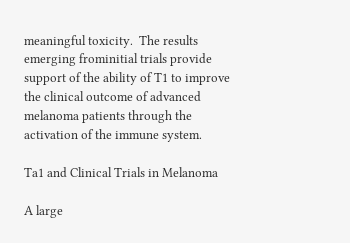meaningful toxicity.  The results emerging frominitial trials provide support of the ability of T1 to improve the clinical outcome of advanced melanoma patients through the activation of the immune system.

Ta1 and Clinical Trials in Melanoma

A large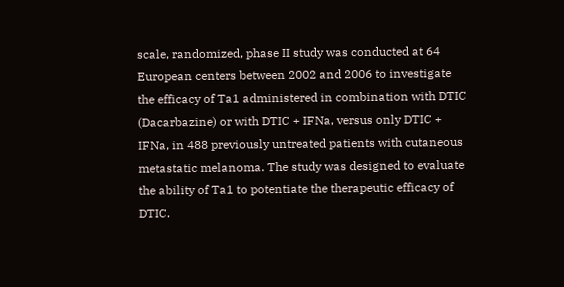scale, randomized, phase II study was conducted at 64 European centers between 2002 and 2006 to investigate the efficacy of Ta1 administered in combination with DTIC (Dacarbazine) or with DTIC + IFNa, versus only DTIC + IFNa, in 488 previously untreated patients with cutaneous metastatic melanoma. The study was designed to evaluate the ability of Ta1 to potentiate the therapeutic efficacy of DTIC.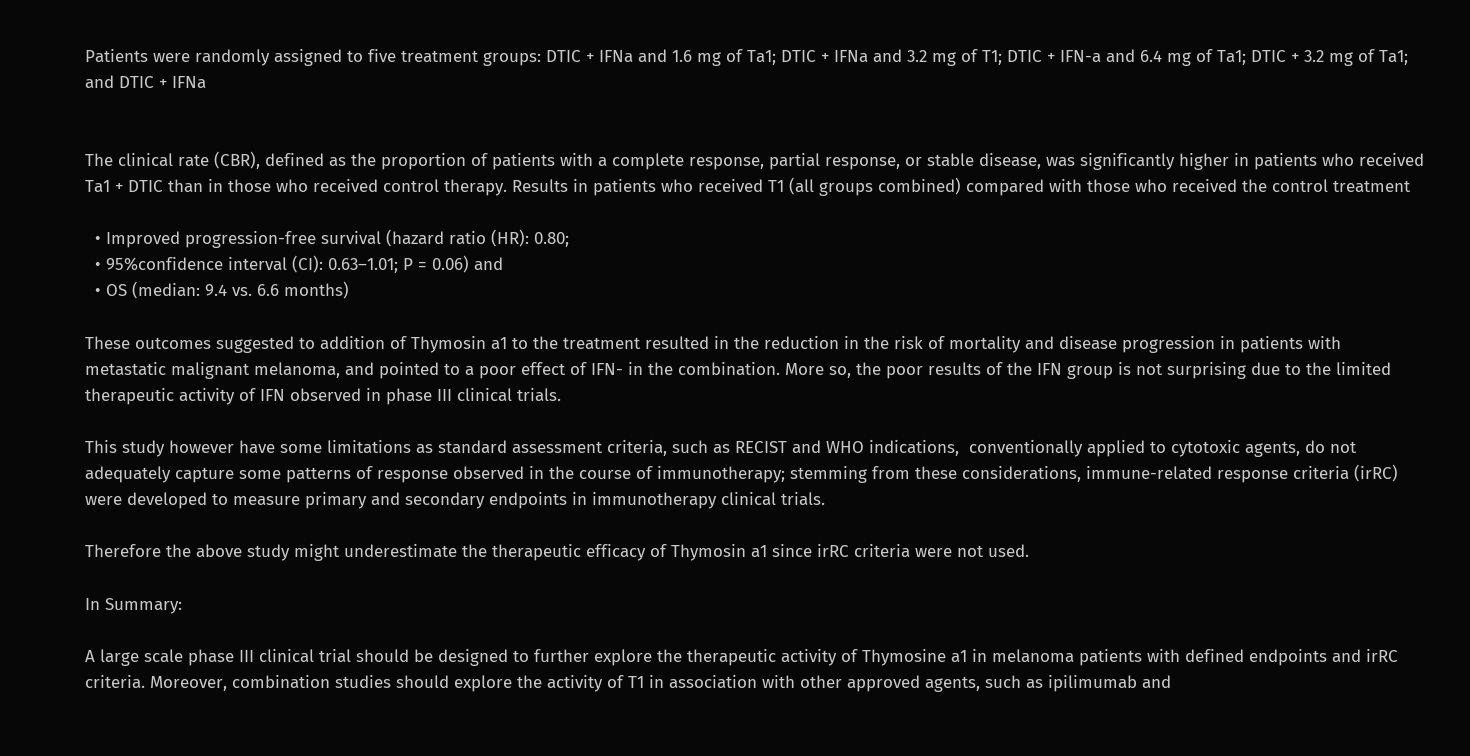Patients were randomly assigned to five treatment groups: DTIC + IFNa and 1.6 mg of Ta1; DTIC + IFNa and 3.2 mg of T1; DTIC + IFN-a and 6.4 mg of Ta1; DTIC + 3.2 mg of Ta1; and DTIC + IFNa


The clinical rate (CBR), defined as the proportion of patients with a complete response, partial response, or stable disease, was significantly higher in patients who received Ta1 + DTIC than in those who received control therapy. Results in patients who received T1 (all groups combined) compared with those who received the control treatment

  • Improved progression-free survival (hazard ratio (HR): 0.80;
  • 95%confidence interval (CI): 0.63–1.01; P = 0.06) and
  • OS (median: 9.4 vs. 6.6 months)

These outcomes suggested to addition of Thymosin a1 to the treatment resulted in the reduction in the risk of mortality and disease progression in patients with metastatic malignant melanoma, and pointed to a poor effect of IFN- in the combination. More so, the poor results of the IFN group is not surprising due to the limited therapeutic activity of IFN observed in phase III clinical trials.

This study however have some limitations as standard assessment criteria, such as RECIST and WHO indications,  conventionally applied to cytotoxic agents, do not adequately capture some patterns of response observed in the course of immunotherapy; stemming from these considerations, immune-related response criteria (irRC) were developed to measure primary and secondary endpoints in immunotherapy clinical trials.

Therefore the above study might underestimate the therapeutic efficacy of Thymosin a1 since irRC criteria were not used.

In Summary:

A large scale phase III clinical trial should be designed to further explore the therapeutic activity of Thymosine a1 in melanoma patients with defined endpoints and irRC criteria. Moreover, combination studies should explore the activity of T1 in association with other approved agents, such as ipilimumab and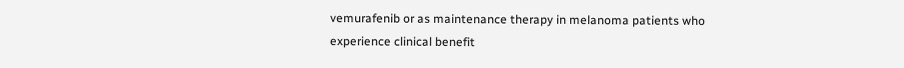vemurafenib or as maintenance therapy in melanoma patients who experience clinical benefit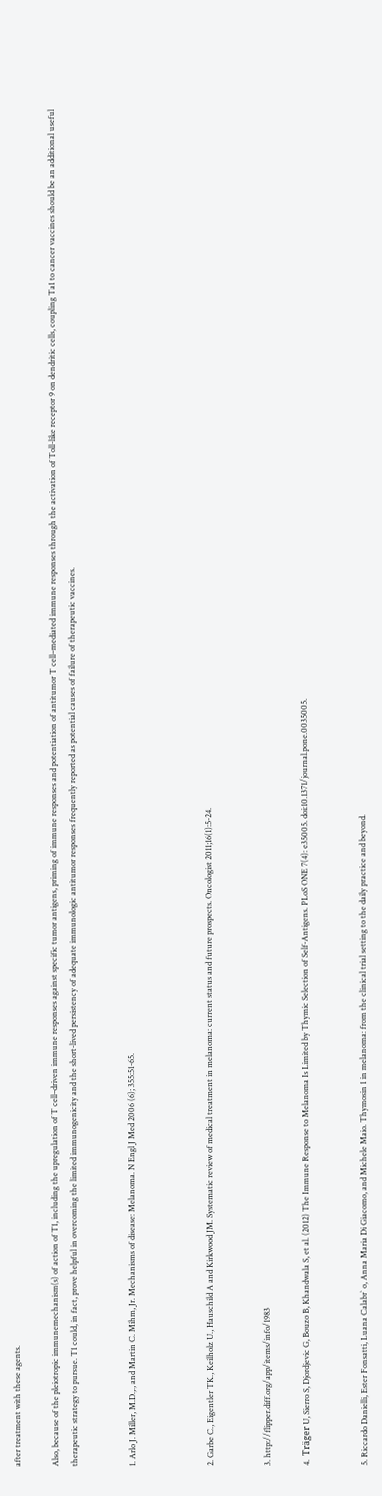after treatment with these agents.

Also, because of the pleiotropic immunemechanism(s) of action of T1, including the upregulation of T cell–driven immune responses against specific tumor antigens, priming of immune responses and potentiation of antitumor T cell–mediated immune responses through the activation of Toll-like receptor 9 on dendritic cells, coupling Ta1 to cancer vaccines should be an additional useful therapeutic strategy to pursue. T1 could, in fact, prove helpful in overcoming the limited immunogenicity and the short-lived persistency of adequate immunologic antitumor responses frequently reported as potential causes of failure of therapeutic vaccines.


1. Arlo J. Miller, M.D.,., and Martin C. Mihm, Jr. Mechanisms of disease: Melanoma. N Engl J Med 2006 (6); 355:51-65.



2. Garbe C., Eigentler TK., Keilholz U., Hauschild A and Kirkwood JM. Systematic review of medical treatment in melanoma: current status and future prospects. Oncologist 2011;16(1):5-24.


3. http://flipper.diff.org/app/items/info/1983

4.  Träger U, Sierro S, Djordjevic G, Bouzo B, Khandwala S, et al. (2012) The Immune Response to Melanoma Is Limited by Thymic Selection of Self-Antigens. PLoS ONE 7(4): e35005. doi:10.1371/journal.pone.0035005.


5. Riccardo Danielli, Ester Fonsatti, Luana Calabr` o, Anna Maria Di Giacomo, and Michele Maio. Thymosin 1 in melanoma: from the clinical trial setting to the daily practice and beyond.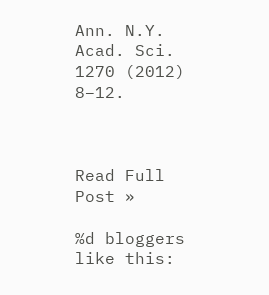Ann. N.Y. Acad. Sci. 1270 (2012) 8–12.



Read Full Post »

%d bloggers like this: